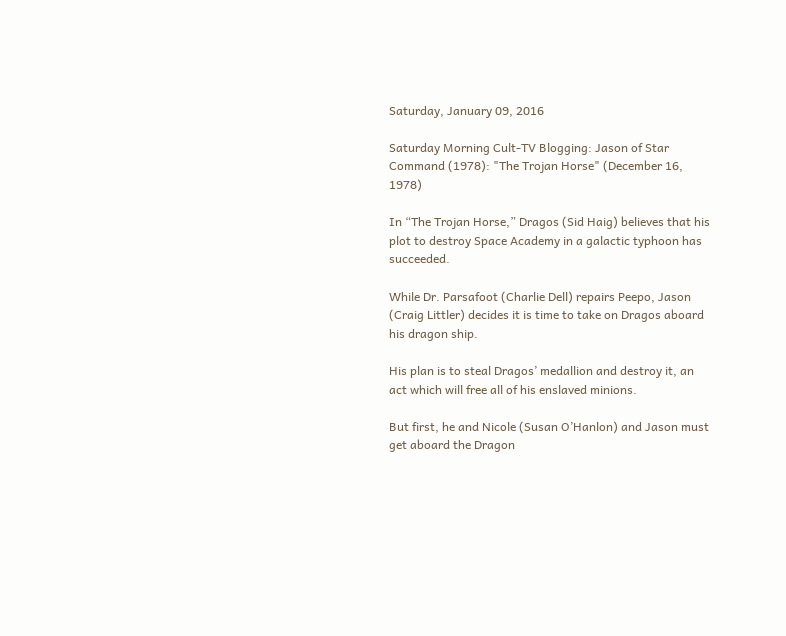Saturday, January 09, 2016

Saturday Morning Cult-TV Blogging: Jason of Star Command (1978): "The Trojan Horse" (December 16, 1978)

In “The Trojan Horse,” Dragos (Sid Haig) believes that his plot to destroy Space Academy in a galactic typhoon has succeeded.

While Dr. Parsafoot (Charlie Dell) repairs Peepo, Jason (Craig Littler) decides it is time to take on Dragos aboard his dragon ship.

His plan is to steal Dragos’ medallion and destroy it, an act which will free all of his enslaved minions.

But first, he and Nicole (Susan O’Hanlon) and Jason must get aboard the Dragon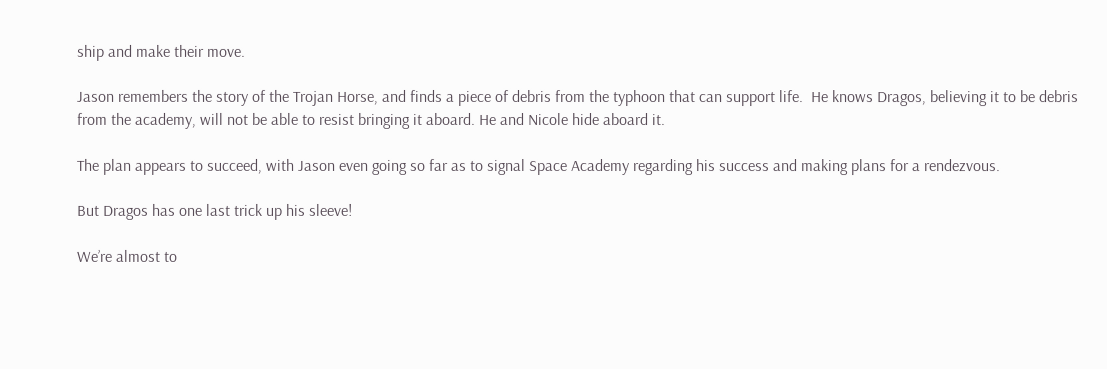ship and make their move.

Jason remembers the story of the Trojan Horse, and finds a piece of debris from the typhoon that can support life.  He knows Dragos, believing it to be debris from the academy, will not be able to resist bringing it aboard. He and Nicole hide aboard it.

The plan appears to succeed, with Jason even going so far as to signal Space Academy regarding his success and making plans for a rendezvous.

But Dragos has one last trick up his sleeve!

We’re almost to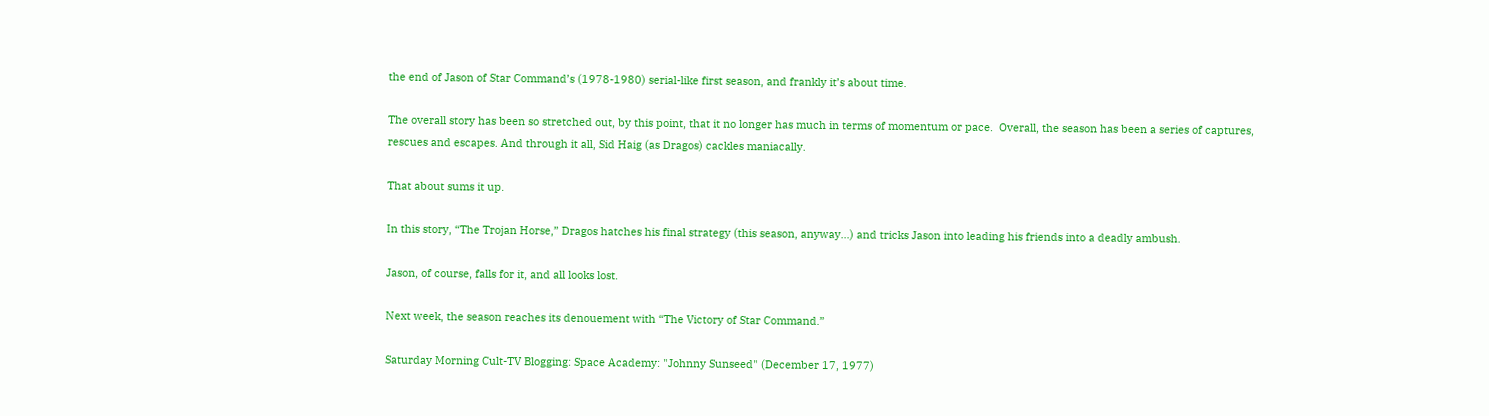the end of Jason of Star Command’s (1978-1980) serial-like first season, and frankly it’s about time.

The overall story has been so stretched out, by this point, that it no longer has much in terms of momentum or pace.  Overall, the season has been a series of captures, rescues and escapes. And through it all, Sid Haig (as Dragos) cackles maniacally.

That about sums it up.

In this story, “The Trojan Horse,” Dragos hatches his final strategy (this season, anyway…) and tricks Jason into leading his friends into a deadly ambush.

Jason, of course, falls for it, and all looks lost.

Next week, the season reaches its denouement with “The Victory of Star Command.”

Saturday Morning Cult-TV Blogging: Space Academy: "Johnny Sunseed" (December 17, 1977)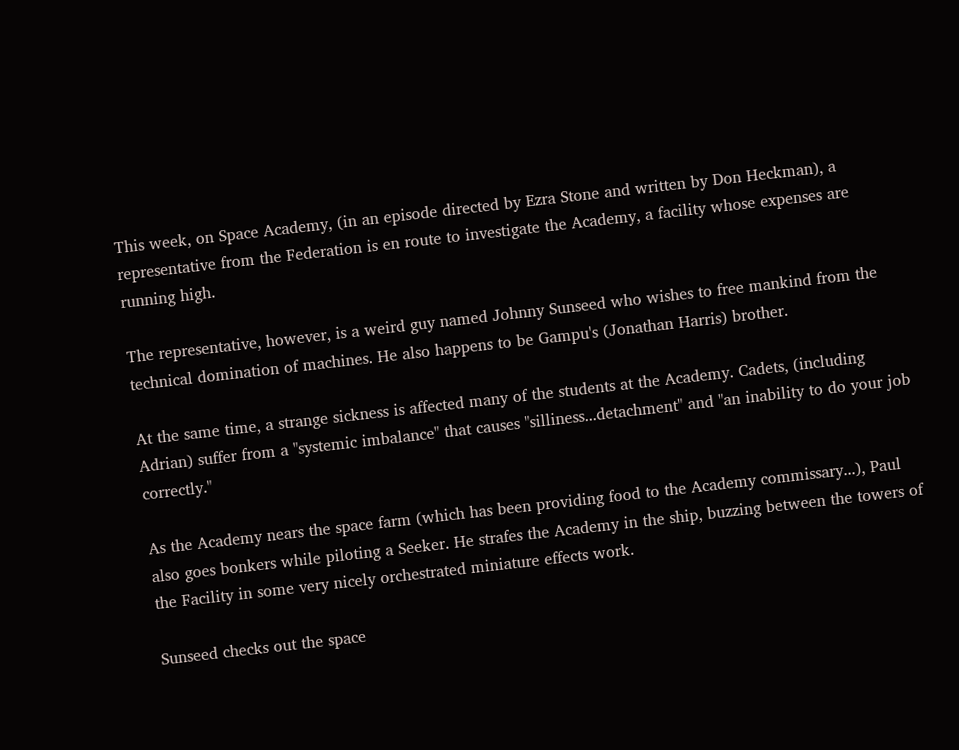This week, on Space Academy, (in an episode directed by Ezra Stone and written by Don Heckman), a representative from the Federation is en route to investigate the Academy, a facility whose expenses are running high.

The representative, however, is a weird guy named Johnny Sunseed who wishes to free mankind from the technical domination of machines. He also happens to be Gampu's (Jonathan Harris) brother.

At the same time, a strange sickness is affected many of the students at the Academy. Cadets, (including Adrian) suffer from a "systemic imbalance" that causes "silliness...detachment" and "an inability to do your job correctly."

As the Academy nears the space farm (which has been providing food to the Academy commissary...), Paul also goes bonkers while piloting a Seeker. He strafes the Academy in the ship, buzzing between the towers of the Facility in some very nicely orchestrated miniature effects work.

Sunseed checks out the space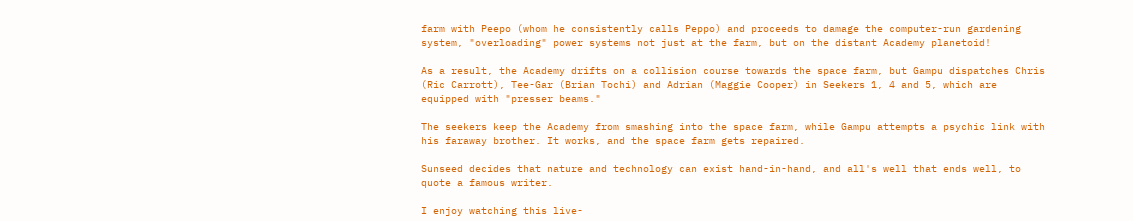farm with Peepo (whom he consistently calls Peppo) and proceeds to damage the computer-run gardening system, "overloading" power systems not just at the farm, but on the distant Academy planetoid!

As a result, the Academy drifts on a collision course towards the space farm, but Gampu dispatches Chris (Ric Carrott), Tee-Gar (Brian Tochi) and Adrian (Maggie Cooper) in Seekers 1, 4 and 5, which are equipped with "presser beams."

The seekers keep the Academy from smashing into the space farm, while Gampu attempts a psychic link with his faraway brother. It works, and the space farm gets repaired.

Sunseed decides that nature and technology can exist hand-in-hand, and all's well that ends well, to quote a famous writer.

I enjoy watching this live-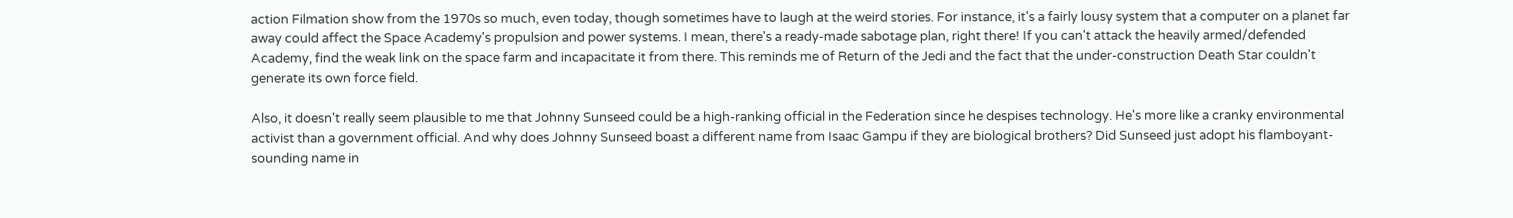action Filmation show from the 1970s so much, even today, though sometimes have to laugh at the weird stories. For instance, it's a fairly lousy system that a computer on a planet far away could affect the Space Academy's propulsion and power systems. I mean, there's a ready-made sabotage plan, right there! If you can't attack the heavily armed/defended Academy, find the weak link on the space farm and incapacitate it from there. This reminds me of Return of the Jedi and the fact that the under-construction Death Star couldn't generate its own force field.

Also, it doesn't really seem plausible to me that Johnny Sunseed could be a high-ranking official in the Federation since he despises technology. He's more like a cranky environmental activist than a government official. And why does Johnny Sunseed boast a different name from Isaac Gampu if they are biological brothers? Did Sunseed just adopt his flamboyant-sounding name in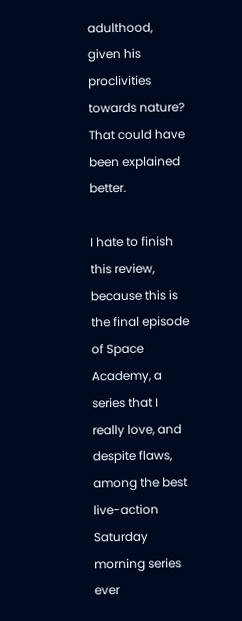adulthood, given his proclivities towards nature? That could have been explained better.

I hate to finish this review, because this is the final episode of Space Academy, a series that I really love, and despite flaws, among the best live-action Saturday morning series ever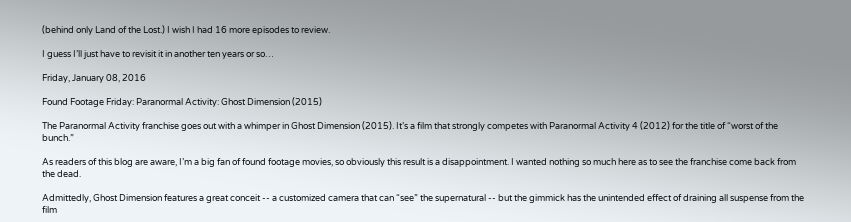(behind only Land of the Lost.) I wish I had 16 more episodes to review.

I guess I’ll just have to revisit it in another ten years or so…

Friday, January 08, 2016

Found Footage Friday: Paranormal Activity: Ghost Dimension (2015)

The Paranormal Activity franchise goes out with a whimper in Ghost Dimension (2015). It’s a film that strongly competes with Paranormal Activity 4 (2012) for the title of “worst of the bunch.”

As readers of this blog are aware, I’m a big fan of found footage movies, so obviously this result is a disappointment. I wanted nothing so much here as to see the franchise come back from the dead.

Admittedly, Ghost Dimension features a great conceit -- a customized camera that can “see” the supernatural -- but the gimmick has the unintended effect of draining all suspense from the film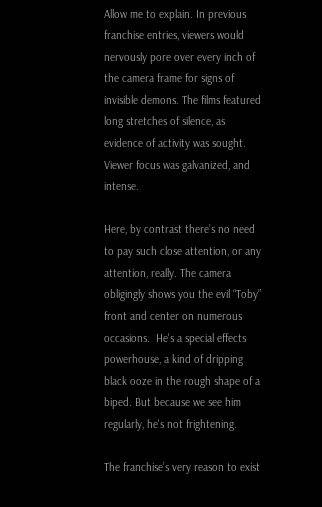Allow me to explain. In previous franchise entries, viewers would nervously pore over every inch of the camera frame for signs of invisible demons. The films featured long stretches of silence, as evidence of activity was sought. Viewer focus was galvanized, and intense.

Here, by contrast there’s no need to pay such close attention, or any attention, really. The camera obligingly shows you the evil “Toby” front and center on numerous occasions.  He's a special effects powerhouse, a kind of dripping black ooze in the rough shape of a biped. But because we see him regularly, he's not frightening.

The franchise’s very reason to exist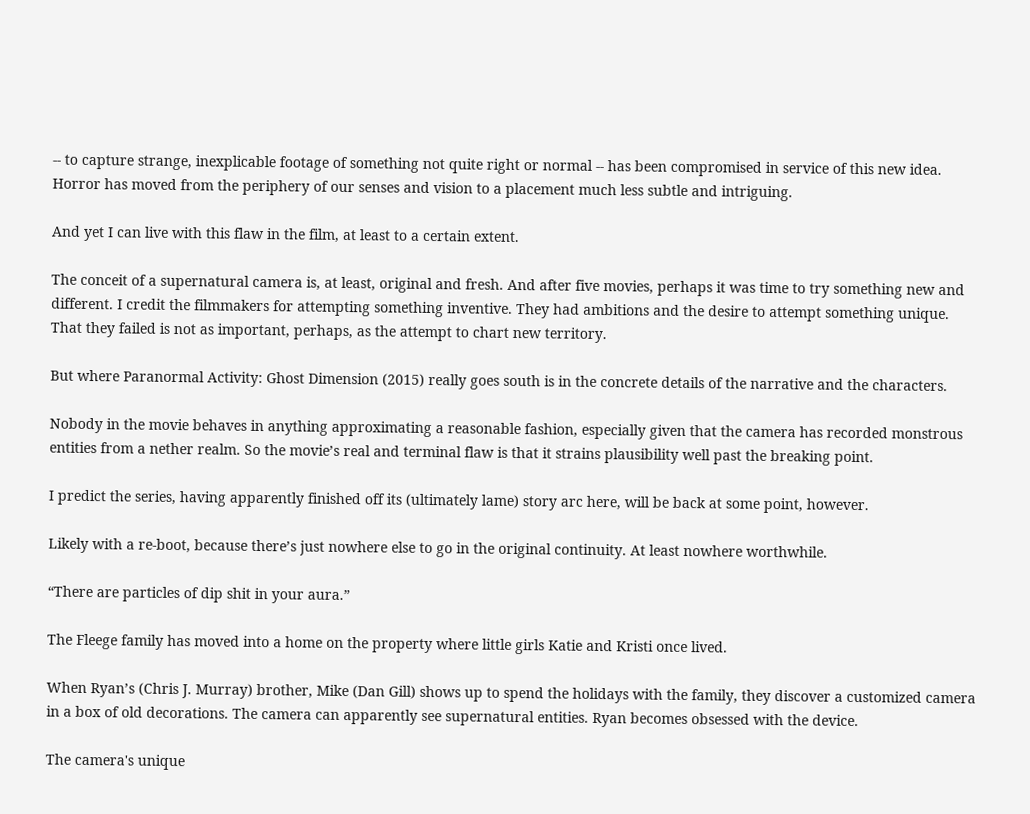-- to capture strange, inexplicable footage of something not quite right or normal -- has been compromised in service of this new idea. Horror has moved from the periphery of our senses and vision to a placement much less subtle and intriguing.

And yet I can live with this flaw in the film, at least to a certain extent.

The conceit of a supernatural camera is, at least, original and fresh. And after five movies, perhaps it was time to try something new and different. I credit the filmmakers for attempting something inventive. They had ambitions and the desire to attempt something unique. That they failed is not as important, perhaps, as the attempt to chart new territory.

But where Paranormal Activity: Ghost Dimension (2015) really goes south is in the concrete details of the narrative and the characters.

Nobody in the movie behaves in anything approximating a reasonable fashion, especially given that the camera has recorded monstrous entities from a nether realm. So the movie’s real and terminal flaw is that it strains plausibility well past the breaking point.

I predict the series, having apparently finished off its (ultimately lame) story arc here, will be back at some point, however.

Likely with a re-boot, because there’s just nowhere else to go in the original continuity. At least nowhere worthwhile.

“There are particles of dip shit in your aura.”

The Fleege family has moved into a home on the property where little girls Katie and Kristi once lived.

When Ryan’s (Chris J. Murray) brother, Mike (Dan Gill) shows up to spend the holidays with the family, they discover a customized camera in a box of old decorations. The camera can apparently see supernatural entities. Ryan becomes obsessed with the device.

The camera's unique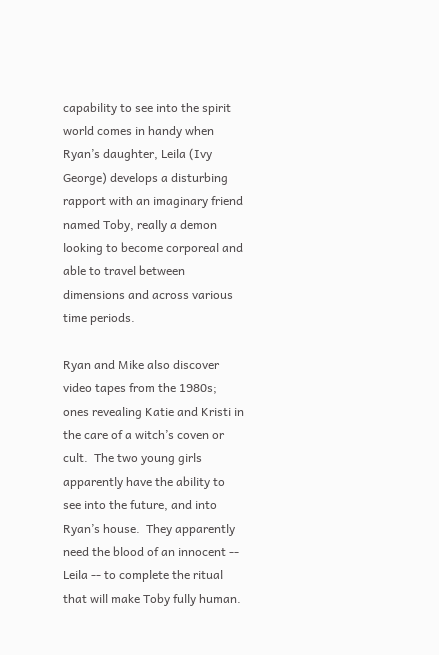capability to see into the spirit world comes in handy when Ryan’s daughter, Leila (Ivy George) develops a disturbing rapport with an imaginary friend named Toby, really a demon looking to become corporeal and able to travel between dimensions and across various time periods.

Ryan and Mike also discover video tapes from the 1980s; ones revealing Katie and Kristi in the care of a witch’s coven or cult.  The two young girls apparently have the ability to see into the future, and into Ryan’s house.  They apparently need the blood of an innocent -- Leila -- to complete the ritual that will make Toby fully human.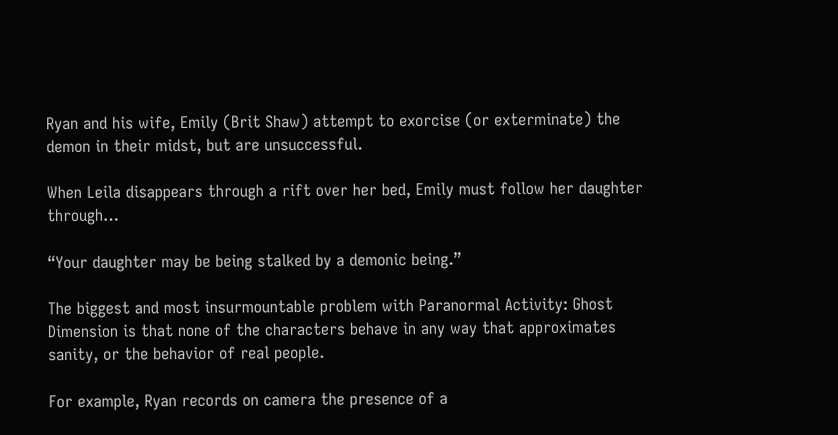Ryan and his wife, Emily (Brit Shaw) attempt to exorcise (or exterminate) the demon in their midst, but are unsuccessful.

When Leila disappears through a rift over her bed, Emily must follow her daughter through…

“Your daughter may be being stalked by a demonic being.”

The biggest and most insurmountable problem with Paranormal Activity: Ghost Dimension is that none of the characters behave in any way that approximates sanity, or the behavior of real people.

For example, Ryan records on camera the presence of a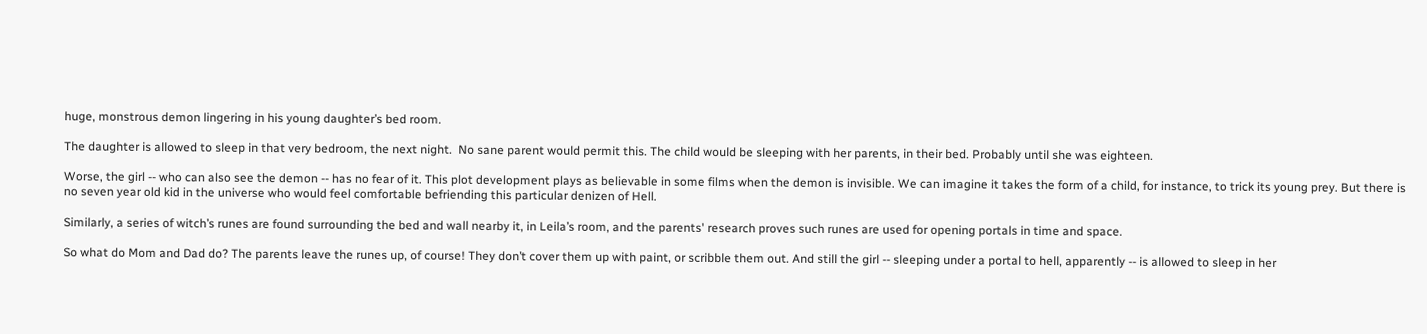huge, monstrous demon lingering in his young daughter’s bed room.

The daughter is allowed to sleep in that very bedroom, the next night.  No sane parent would permit this. The child would be sleeping with her parents, in their bed. Probably until she was eighteen.

Worse, the girl -- who can also see the demon -- has no fear of it. This plot development plays as believable in some films when the demon is invisible. We can imagine it takes the form of a child, for instance, to trick its young prey. But there is no seven year old kid in the universe who would feel comfortable befriending this particular denizen of Hell.

Similarly, a series of witch’s runes are found surrounding the bed and wall nearby it, in Leila’s room, and the parents' research proves such runes are used for opening portals in time and space.

So what do Mom and Dad do? The parents leave the runes up, of course! They don’t cover them up with paint, or scribble them out. And still the girl -- sleeping under a portal to hell, apparently -- is allowed to sleep in her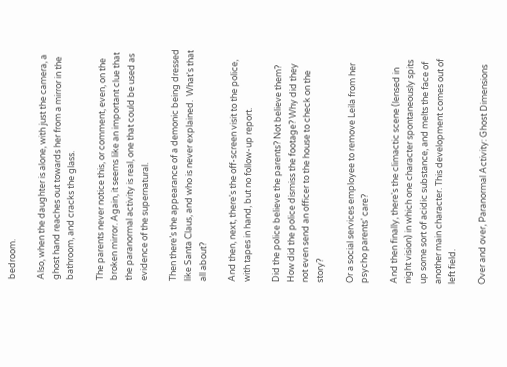bedroom.

Also, when the daughter is alone, with just the camera, a ghost hand reaches out towards her from a mirror in the bathroom, and cracks the glass.

The parents never notice this, or comment, even, on the broken mirror. Again, it seems like an important clue that the paranormal activity is real, one that could be used as evidence of the supernatural.

Then there’s the appearance of a demonic being dressed like Santa Claus, and who is never explained.  What's that all about?

And then, next, there's the off-screen visit to the police, with tapes in hand, but no follow-up report.

Did the police believe the parents? Not believe them? How did the police dismiss the footage? Why did they not even send an officer to the house to check on the story?

Or a social services employee to remove Leila from her psycho parents' care?

And then finally, there's the climactic scene (lensed in night vision) in which one character spontaneously spits up some sort of acidic substance, and melts the face of another main character. This development comes out of left field.

Over and over, Paranormal Activity: Ghost Dimensions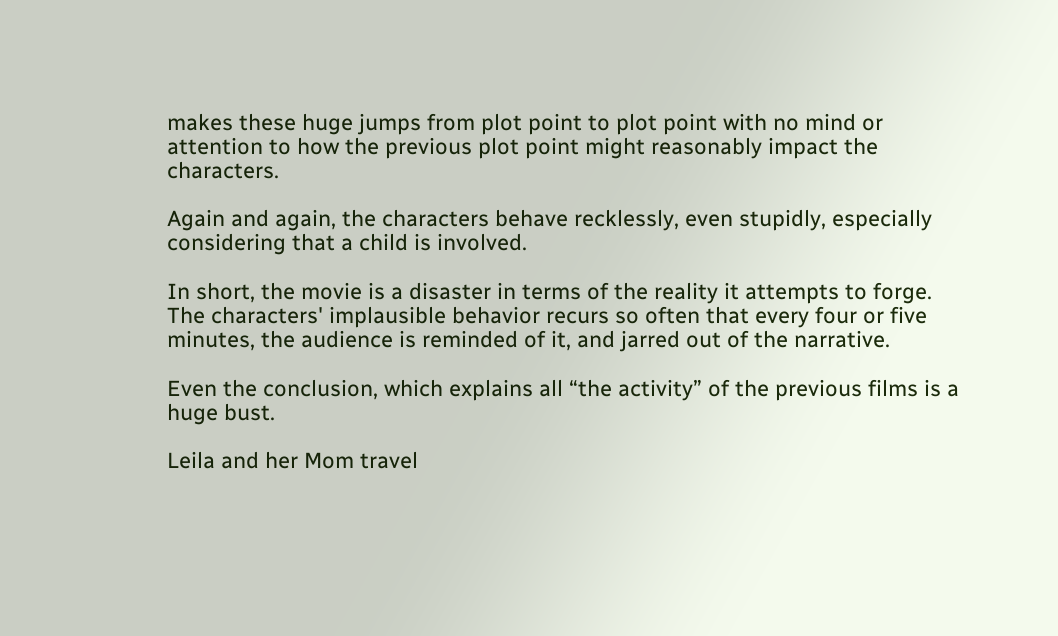makes these huge jumps from plot point to plot point with no mind or attention to how the previous plot point might reasonably impact the characters.

Again and again, the characters behave recklessly, even stupidly, especially considering that a child is involved.

In short, the movie is a disaster in terms of the reality it attempts to forge. The characters' implausible behavior recurs so often that every four or five minutes, the audience is reminded of it, and jarred out of the narrative.

Even the conclusion, which explains all “the activity” of the previous films is a huge bust.

Leila and her Mom travel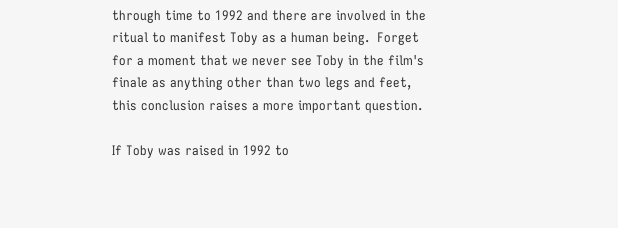through time to 1992 and there are involved in the ritual to manifest Toby as a human being.  Forget for a moment that we never see Toby in the film's finale as anything other than two legs and feet, this conclusion raises a more important question.

If Toby was raised in 1992 to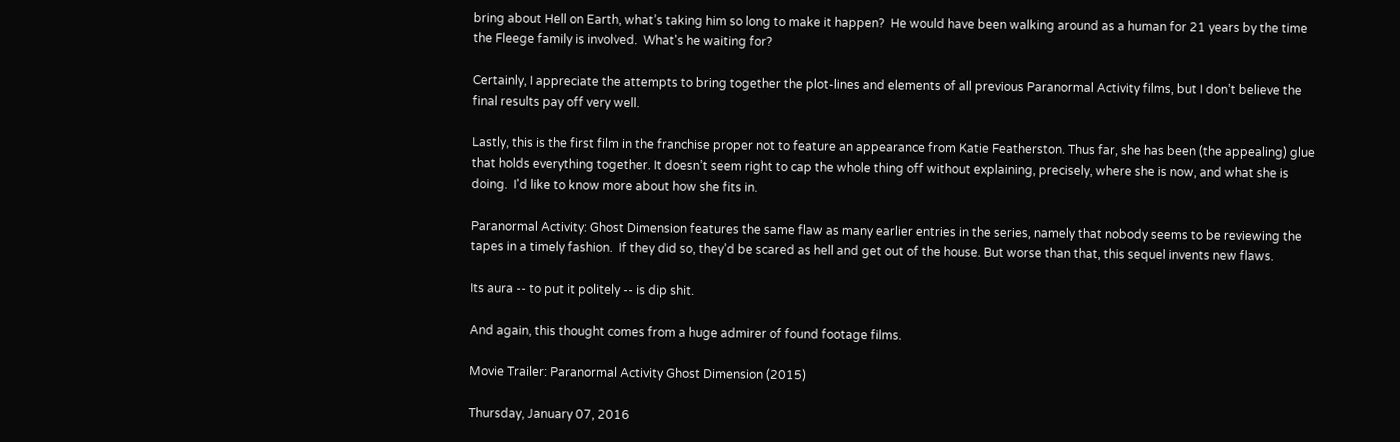bring about Hell on Earth, what’s taking him so long to make it happen?  He would have been walking around as a human for 21 years by the time the Fleege family is involved.  What's he waiting for?

Certainly, I appreciate the attempts to bring together the plot-lines and elements of all previous Paranormal Activity films, but I don’t believe the final results pay off very well.

Lastly, this is the first film in the franchise proper not to feature an appearance from Katie Featherston. Thus far, she has been (the appealing) glue that holds everything together. It doesn’t seem right to cap the whole thing off without explaining, precisely, where she is now, and what she is doing.  I'd like to know more about how she fits in.

Paranormal Activity: Ghost Dimension features the same flaw as many earlier entries in the series, namely that nobody seems to be reviewing the tapes in a timely fashion.  If they did so, they’d be scared as hell and get out of the house. But worse than that, this sequel invents new flaws.

Its aura -- to put it politely -- is dip shit.

And again, this thought comes from a huge admirer of found footage films.

Movie Trailer: Paranormal Activity Ghost Dimension (2015)

Thursday, January 07, 2016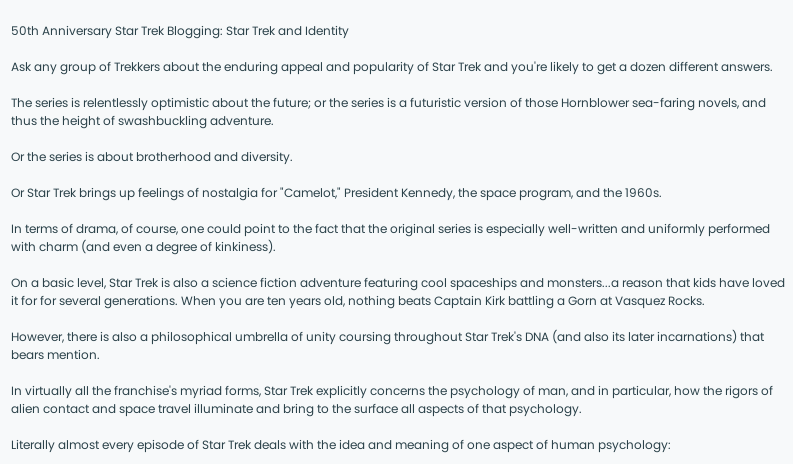50th Anniversary Star Trek Blogging: Star Trek and Identity

Ask any group of Trekkers about the enduring appeal and popularity of Star Trek and you're likely to get a dozen different answers.

The series is relentlessly optimistic about the future; or the series is a futuristic version of those Hornblower sea-faring novels, and thus the height of swashbuckling adventure.

Or the series is about brotherhood and diversity.

Or Star Trek brings up feelings of nostalgia for "Camelot," President Kennedy, the space program, and the 1960s.

In terms of drama, of course, one could point to the fact that the original series is especially well-written and uniformly performed with charm (and even a degree of kinkiness).

On a basic level, Star Trek is also a science fiction adventure featuring cool spaceships and monsters...a reason that kids have loved it for for several generations. When you are ten years old, nothing beats Captain Kirk battling a Gorn at Vasquez Rocks.

However, there is also a philosophical umbrella of unity coursing throughout Star Trek's DNA (and also its later incarnations) that bears mention.

In virtually all the franchise's myriad forms, Star Trek explicitly concerns the psychology of man, and in particular, how the rigors of alien contact and space travel illuminate and bring to the surface all aspects of that psychology.

Literally almost every episode of Star Trek deals with the idea and meaning of one aspect of human psychology: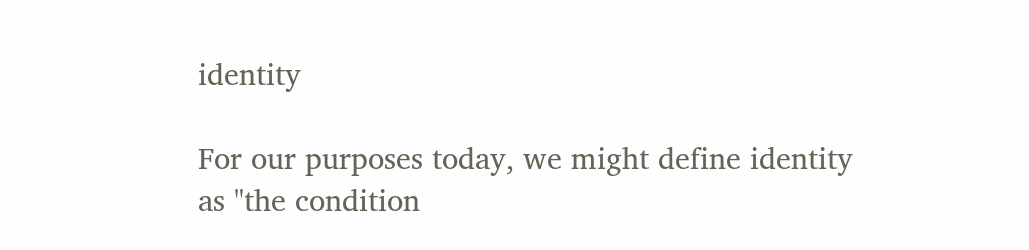identity

For our purposes today, we might define identity as "the condition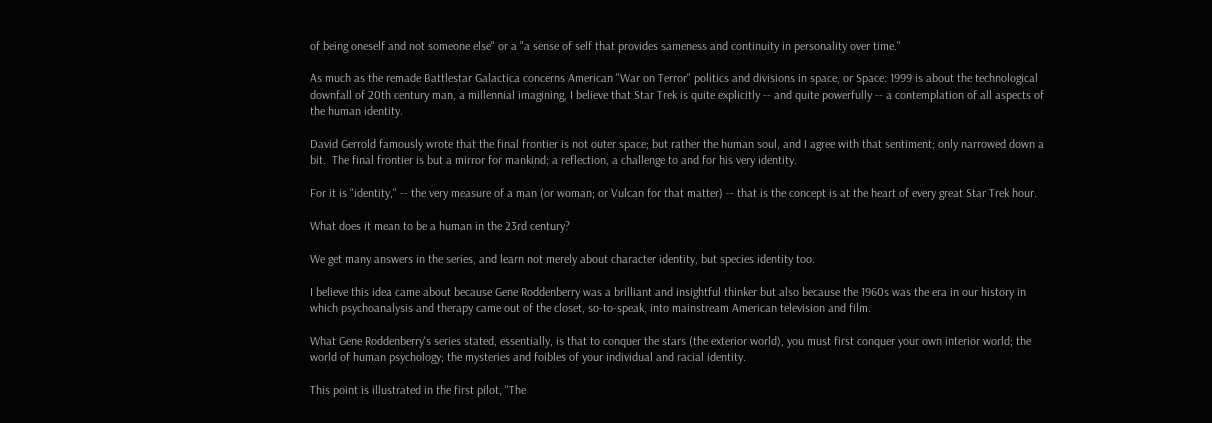of being oneself and not someone else" or a "a sense of self that provides sameness and continuity in personality over time."

As much as the remade Battlestar Galactica concerns American "War on Terror" politics and divisions in space, or Space: 1999 is about the technological downfall of 20th century man, a millennial imagining, I believe that Star Trek is quite explicitly -- and quite powerfully -- a contemplation of all aspects of the human identity.

David Gerrold famously wrote that the final frontier is not outer space; but rather the human soul, and I agree with that sentiment; only narrowed down a bit.  The final frontier is but a mirror for mankind; a reflection, a challenge to and for his very identity.

For it is "identity," -- the very measure of a man (or woman; or Vulcan for that matter) -- that is the concept is at the heart of every great Star Trek hour.

What does it mean to be a human in the 23rd century?

We get many answers in the series, and learn not merely about character identity, but species identity too.

I believe this idea came about because Gene Roddenberry was a brilliant and insightful thinker but also because the 1960s was the era in our history in which psychoanalysis and therapy came out of the closet, so-to-speak, into mainstream American television and film.

What Gene Roddenberry's series stated, essentially, is that to conquer the stars (the exterior world), you must first conquer your own interior world; the world of human psychology; the mysteries and foibles of your individual and racial identity.

This point is illustrated in the first pilot, "The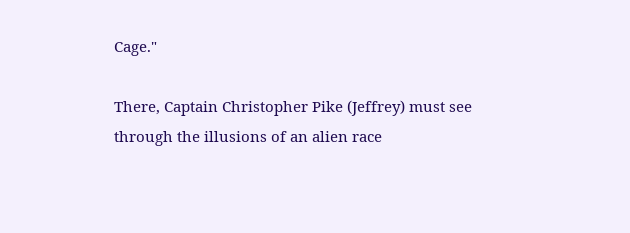Cage."

There, Captain Christopher Pike (Jeffrey) must see through the illusions of an alien race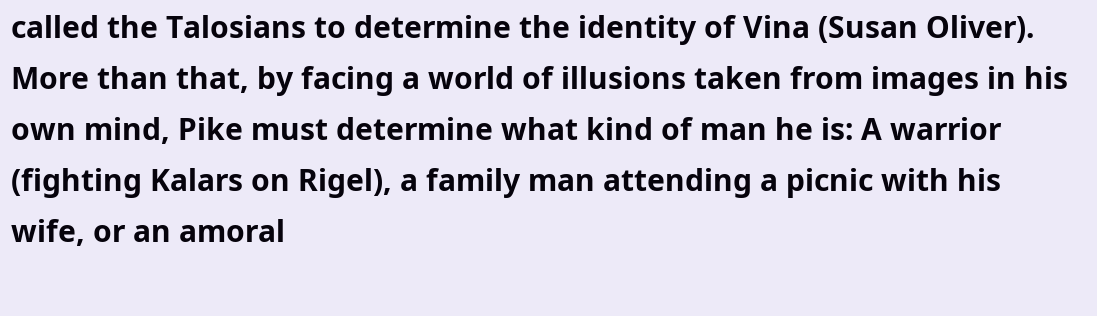called the Talosians to determine the identity of Vina (Susan Oliver). More than that, by facing a world of illusions taken from images in his own mind, Pike must determine what kind of man he is: A warrior (fighting Kalars on Rigel), a family man attending a picnic with his wife, or an amoral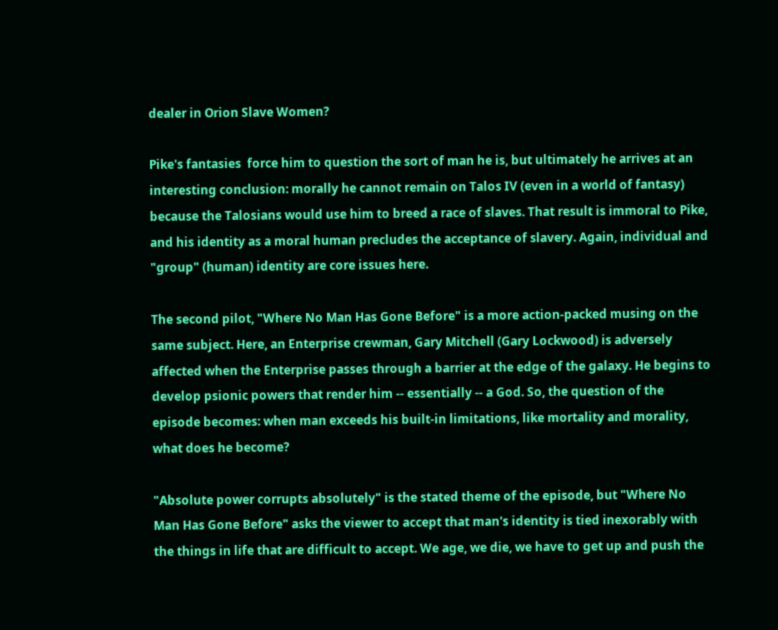dealer in Orion Slave Women?

Pike's fantasies  force him to question the sort of man he is, but ultimately he arrives at an interesting conclusion: morally he cannot remain on Talos IV (even in a world of fantasy) because the Talosians would use him to breed a race of slaves. That result is immoral to Pike, and his identity as a moral human precludes the acceptance of slavery. Again, individual and "group" (human) identity are core issues here.

The second pilot, "Where No Man Has Gone Before" is a more action-packed musing on the same subject. Here, an Enterprise crewman, Gary Mitchell (Gary Lockwood) is adversely affected when the Enterprise passes through a barrier at the edge of the galaxy. He begins to develop psionic powers that render him -- essentially -- a God. So, the question of the episode becomes: when man exceeds his built-in limitations, like mortality and morality, what does he become?

"Absolute power corrupts absolutely" is the stated theme of the episode, but "Where No Man Has Gone Before" asks the viewer to accept that man's identity is tied inexorably with the things in life that are difficult to accept. We age, we die, we have to get up and push the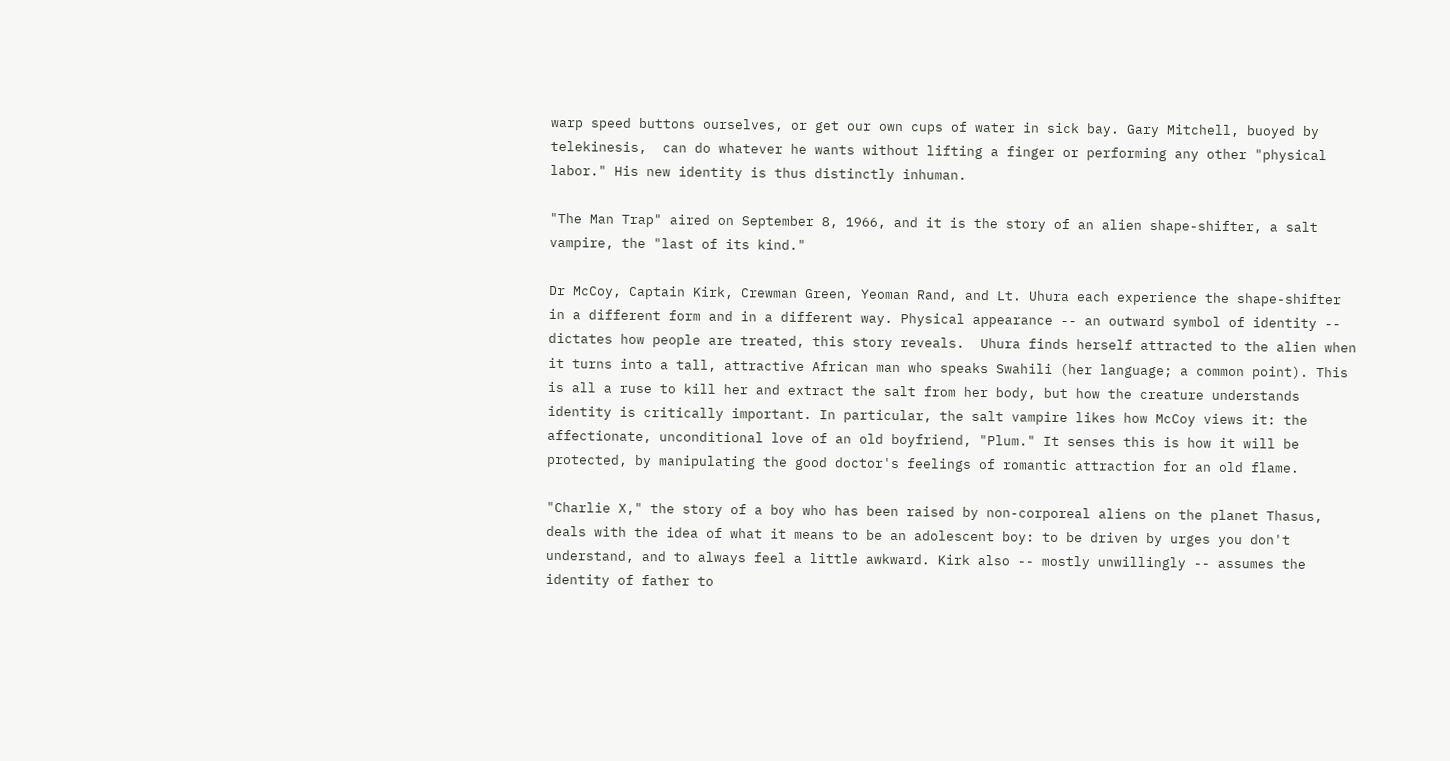warp speed buttons ourselves, or get our own cups of water in sick bay. Gary Mitchell, buoyed by telekinesis,  can do whatever he wants without lifting a finger or performing any other "physical labor." His new identity is thus distinctly inhuman.

"The Man Trap" aired on September 8, 1966, and it is the story of an alien shape-shifter, a salt vampire, the "last of its kind."

Dr McCoy, Captain Kirk, Crewman Green, Yeoman Rand, and Lt. Uhura each experience the shape-shifter in a different form and in a different way. Physical appearance -- an outward symbol of identity -- dictates how people are treated, this story reveals.  Uhura finds herself attracted to the alien when it turns into a tall, attractive African man who speaks Swahili (her language; a common point). This is all a ruse to kill her and extract the salt from her body, but how the creature understands identity is critically important. In particular, the salt vampire likes how McCoy views it: the affectionate, unconditional love of an old boyfriend, "Plum." It senses this is how it will be protected, by manipulating the good doctor's feelings of romantic attraction for an old flame.

"Charlie X," the story of a boy who has been raised by non-corporeal aliens on the planet Thasus, deals with the idea of what it means to be an adolescent boy: to be driven by urges you don't understand, and to always feel a little awkward. Kirk also -- mostly unwillingly -- assumes the identity of father to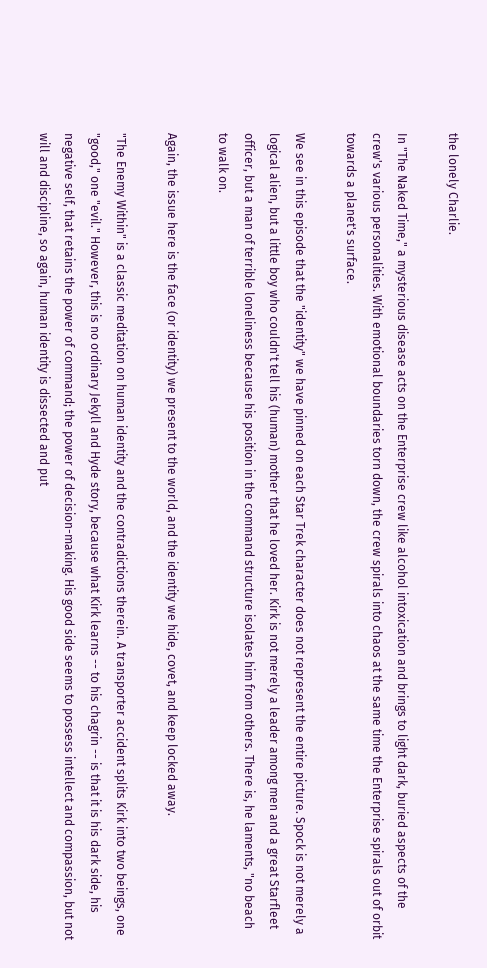the lonely Charlie.

In "The Naked Time," a mysterious disease acts on the Enterprise crew like alcohol intoxication and brings to light dark, buried aspects of the crew's various personalities. With emotional boundaries torn down, the crew spirals into chaos at the same time the Enterprise spirals out of orbit towards a planet's surface.

We see in this episode that the "identity" we have pinned on each Star Trek character does not represent the entire picture. Spock is not merely a logical alien, but a little boy who couldn't tell his (human) mother that he loved her. Kirk is not merely a leader among men and a great Starfleet officer, but a man of terrible loneliness because his position in the command structure isolates him from others. There is, he laments, "no beach to walk on.

Again, the issue here is the face (or identity) we present to the world, and the identity we hide, covet, and keep locked away.

"The Enemy Within" is a classic meditation on human identity and the contradictions therein. A transporter accident splits Kirk into two beings, one "good," one "evil." However, this is no ordinary Jekyll and Hyde story, because what Kirk learns -- to his chagrin -- is that it is his dark side, his negative self, that retains the power of command; the power of decision-making. His good side seems to possess intellect and compassion, but not will and discipline, so again, human identity is dissected and put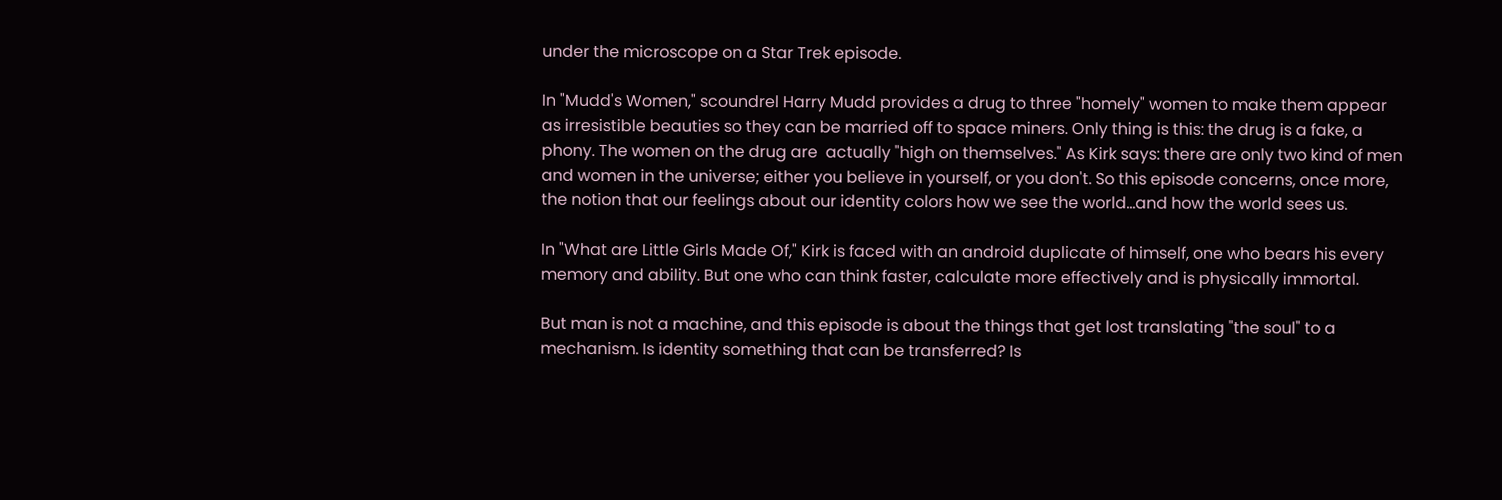under the microscope on a Star Trek episode.

In "Mudd's Women," scoundrel Harry Mudd provides a drug to three "homely" women to make them appear as irresistible beauties so they can be married off to space miners. Only thing is this: the drug is a fake, a phony. The women on the drug are  actually "high on themselves." As Kirk says: there are only two kind of men and women in the universe; either you believe in yourself, or you don't. So this episode concerns, once more, the notion that our feelings about our identity colors how we see the world...and how the world sees us.

In "What are Little Girls Made Of," Kirk is faced with an android duplicate of himself, one who bears his every memory and ability. But one who can think faster, calculate more effectively and is physically immortal.

But man is not a machine, and this episode is about the things that get lost translating "the soul" to a mechanism. Is identity something that can be transferred? Is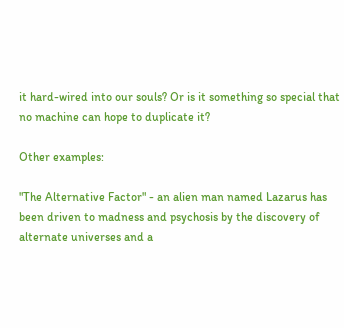it hard-wired into our souls? Or is it something so special that no machine can hope to duplicate it?

Other examples:

"The Alternative Factor" - an alien man named Lazarus has been driven to madness and psychosis by the discovery of alternate universes and a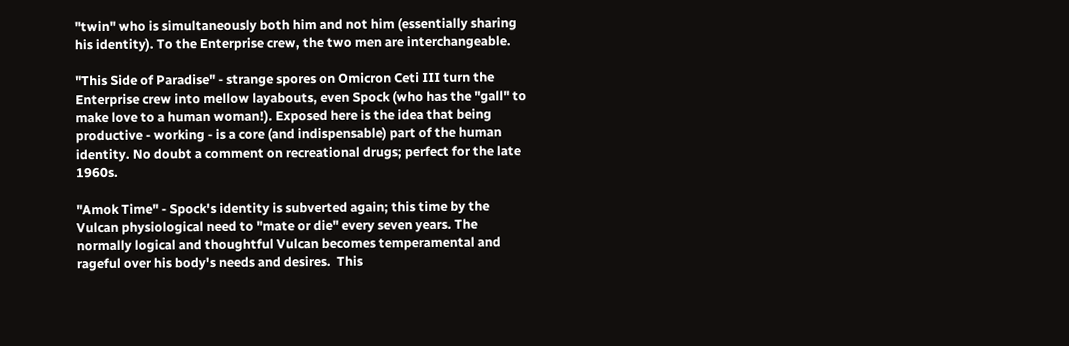"twin" who is simultaneously both him and not him (essentially sharing his identity). To the Enterprise crew, the two men are interchangeable.

"This Side of Paradise" - strange spores on Omicron Ceti III turn the Enterprise crew into mellow layabouts, even Spock (who has the "gall" to make love to a human woman!). Exposed here is the idea that being productive - working - is a core (and indispensable) part of the human identity. No doubt a comment on recreational drugs; perfect for the late 1960s.

"Amok Time" - Spock's identity is subverted again; this time by the Vulcan physiological need to "mate or die" every seven years. The normally logical and thoughtful Vulcan becomes temperamental and rageful over his body's needs and desires.  This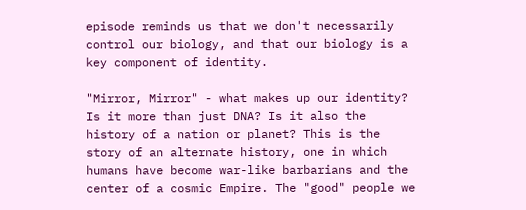episode reminds us that we don't necessarily control our biology, and that our biology is a key component of identity.

"Mirror, Mirror" - what makes up our identity? Is it more than just DNA? Is it also the history of a nation or planet? This is the story of an alternate history, one in which humans have become war-like barbarians and the center of a cosmic Empire. The "good" people we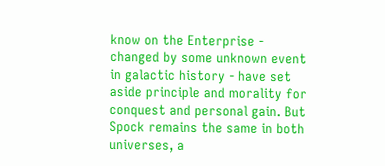know on the Enterprise - changed by some unknown event in galactic history - have set aside principle and morality for conquest and personal gain. But Spock remains the same in both universes, a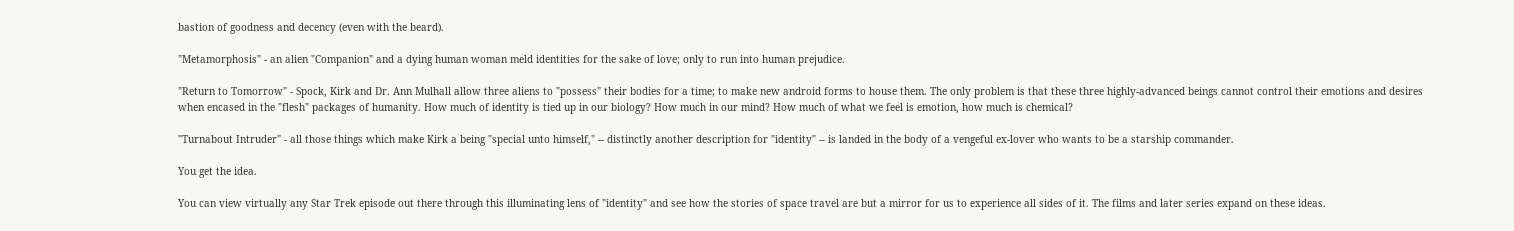bastion of goodness and decency (even with the beard).

"Metamorphosis" - an alien "Companion" and a dying human woman meld identities for the sake of love; only to run into human prejudice.

"Return to Tomorrow" - Spock, Kirk and Dr. Ann Mulhall allow three aliens to "possess" their bodies for a time; to make new android forms to house them. The only problem is that these three highly-advanced beings cannot control their emotions and desires when encased in the "flesh" packages of humanity. How much of identity is tied up in our biology? How much in our mind? How much of what we feel is emotion, how much is chemical?

"Turnabout Intruder" - all those things which make Kirk a being "special unto himself," -- distinctly another description for "identity" -- is landed in the body of a vengeful ex-lover who wants to be a starship commander.

You get the idea.

You can view virtually any Star Trek episode out there through this illuminating lens of "identity" and see how the stories of space travel are but a mirror for us to experience all sides of it. The films and later series expand on these ideas.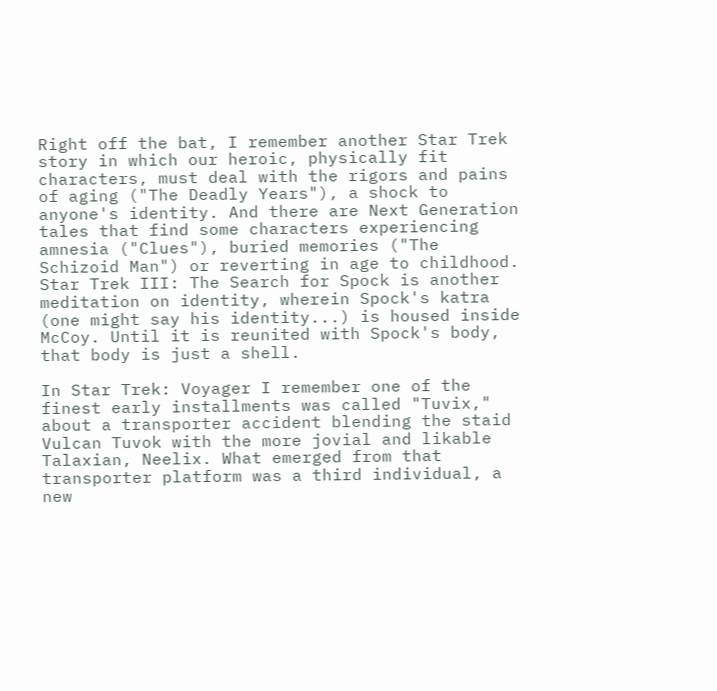Right off the bat, I remember another Star Trek story in which our heroic, physically fit characters, must deal with the rigors and pains of aging ("The Deadly Years"), a shock to anyone's identity. And there are Next Generation tales that find some characters experiencing amnesia ("Clues"), buried memories ("The Schizoid Man") or reverting in age to childhood. Star Trek III: The Search for Spock is another meditation on identity, wherein Spock's katra (one might say his identity...) is housed inside McCoy. Until it is reunited with Spock's body, that body is just a shell.

In Star Trek: Voyager I remember one of the finest early installments was called "Tuvix," about a transporter accident blending the staid Vulcan Tuvok with the more jovial and likable Talaxian, Neelix. What emerged from that transporter platform was a third individual, a new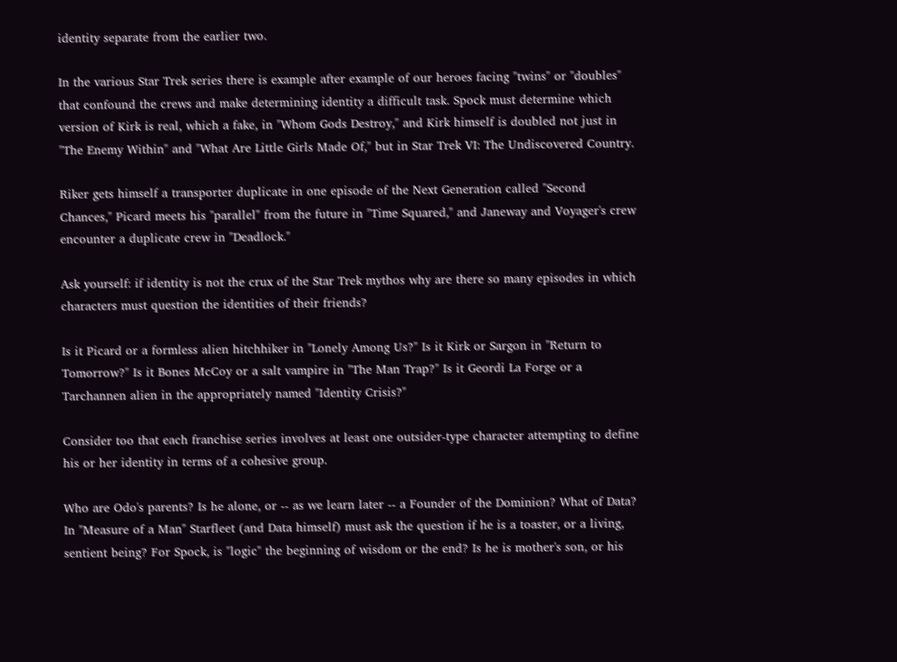identity separate from the earlier two.

In the various Star Trek series there is example after example of our heroes facing "twins" or "doubles" that confound the crews and make determining identity a difficult task. Spock must determine which version of Kirk is real, which a fake, in "Whom Gods Destroy," and Kirk himself is doubled not just in "The Enemy Within" and "What Are Little Girls Made Of," but in Star Trek VI: The Undiscovered Country.

Riker gets himself a transporter duplicate in one episode of the Next Generation called "Second Chances," Picard meets his "parallel" from the future in "Time Squared," and Janeway and Voyager's crew encounter a duplicate crew in "Deadlock."

Ask yourself: if identity is not the crux of the Star Trek mythos why are there so many episodes in which characters must question the identities of their friends?

Is it Picard or a formless alien hitchhiker in "Lonely Among Us?" Is it Kirk or Sargon in "Return to Tomorrow?" Is it Bones McCoy or a salt vampire in "The Man Trap?" Is it Geordi La Forge or a Tarchannen alien in the appropriately named "Identity Crisis?"

Consider too that each franchise series involves at least one outsider-type character attempting to define his or her identity in terms of a cohesive group.

Who are Odo's parents? Is he alone, or -- as we learn later -- a Founder of the Dominion? What of Data? In "Measure of a Man" Starfleet (and Data himself) must ask the question if he is a toaster, or a living, sentient being? For Spock, is "logic" the beginning of wisdom or the end? Is he is mother's son, or his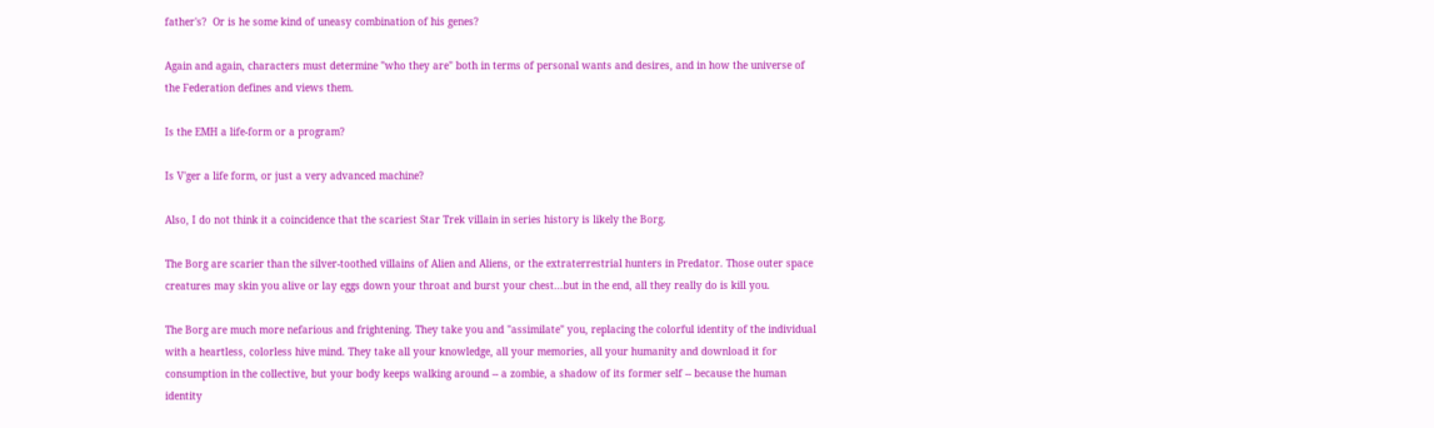father's?  Or is he some kind of uneasy combination of his genes?

Again and again, characters must determine "who they are" both in terms of personal wants and desires, and in how the universe of the Federation defines and views them.

Is the EMH a life-form or a program?

Is V'ger a life form, or just a very advanced machine?

Also, I do not think it a coincidence that the scariest Star Trek villain in series history is likely the Borg.

The Borg are scarier than the silver-toothed villains of Alien and Aliens, or the extraterrestrial hunters in Predator. Those outer space creatures may skin you alive or lay eggs down your throat and burst your chest...but in the end, all they really do is kill you.

The Borg are much more nefarious and frightening. They take you and "assimilate" you, replacing the colorful identity of the individual with a heartless, colorless hive mind. They take all your knowledge, all your memories, all your humanity and download it for consumption in the collective, but your body keeps walking around -- a zombie, a shadow of its former self -- because the human identity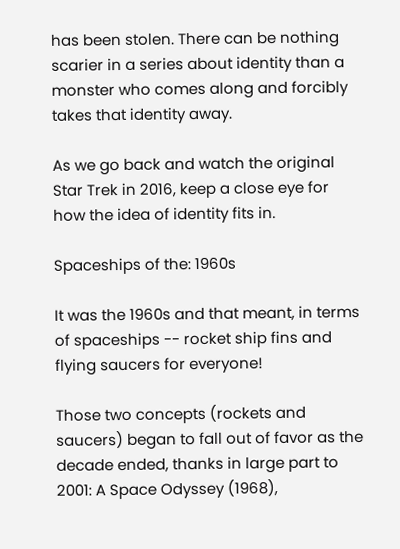has been stolen. There can be nothing scarier in a series about identity than a monster who comes along and forcibly takes that identity away.

As we go back and watch the original Star Trek in 2016, keep a close eye for how the idea of identity fits in.

Spaceships of the: 1960s

It was the 1960s and that meant, in terms of spaceships -- rocket ship fins and flying saucers for everyone!

Those two concepts (rockets and saucers) began to fall out of favor as the decade ended, thanks in large part to 2001: A Space Odyssey (1968),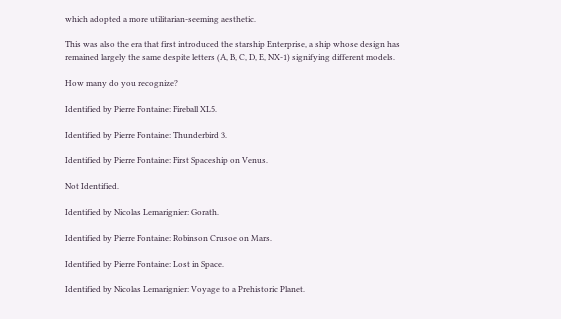which adopted a more utilitarian-seeming aesthetic.

This was also the era that first introduced the starship Enterprise, a ship whose design has remained largely the same despite letters (A, B, C, D, E, NX-1) signifying different models.

How many do you recognize?

Identified by Pierre Fontaine: Fireball XL5.

Identified by Pierre Fontaine: Thunderbird 3.

Identified by Pierre Fontaine: First Spaceship on Venus.

Not Identified.

Identified by Nicolas Lemarignier: Gorath.

Identified by Pierre Fontaine: Robinson Crusoe on Mars.

Identified by Pierre Fontaine: Lost in Space.

Identified by Nicolas Lemarignier: Voyage to a Prehistoric Planet.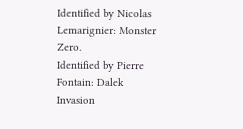Identified by Nicolas Lemarignier: Monster Zero.
Identified by Pierre Fontain: Dalek Invasion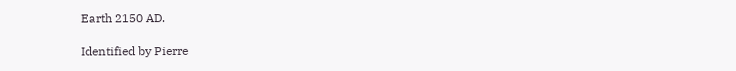Earth 2150 AD.

Identified by Pierre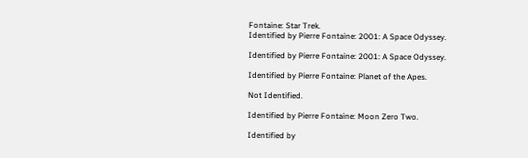Fontaine: Star Trek.
Identified by Pierre Fontaine: 2001: A Space Odyssey.

Identified by Pierre Fontaine: 2001: A Space Odyssey.

Identified by Pierre Fontaine: Planet of the Apes.

Not Identified.

Identified by Pierre Fontaine: Moon Zero Two.

Identified by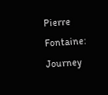Pierre Fontaine: Journey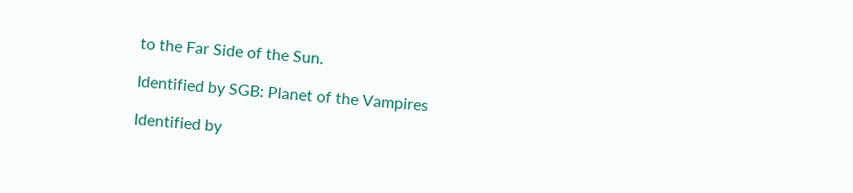to the Far Side of the Sun.

Identified by SGB: Planet of the Vampires

Identified by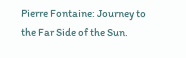Pierre Fontaine: Journey to the Far Side of the Sun.